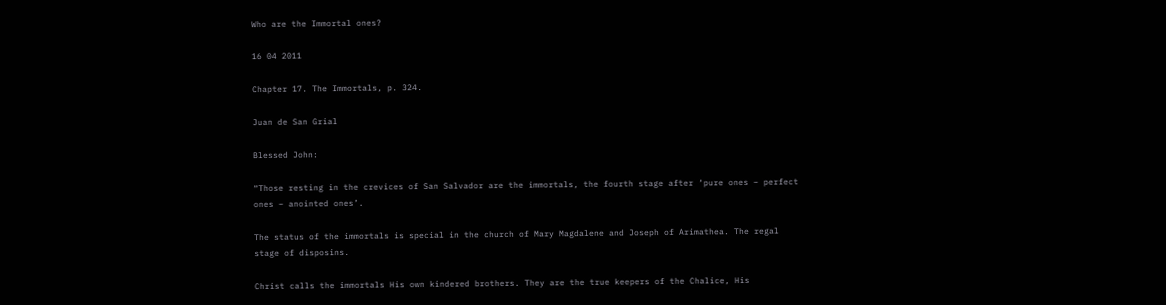Who are the Immortal ones?

16 04 2011

Chapter 17. The Immortals, p. 324.

Juan de San Grial

Blessed John:

“Those resting in the crevices of San Salvador are the immortals, the fourth stage after ‘pure ones – perfect ones – anointed ones’.

The status of the immortals is special in the church of Mary Magdalene and Joseph of Arimathea. The regal stage of disposins.

Christ calls the immortals His own kindered brothers. They are the true keepers of the Chalice, His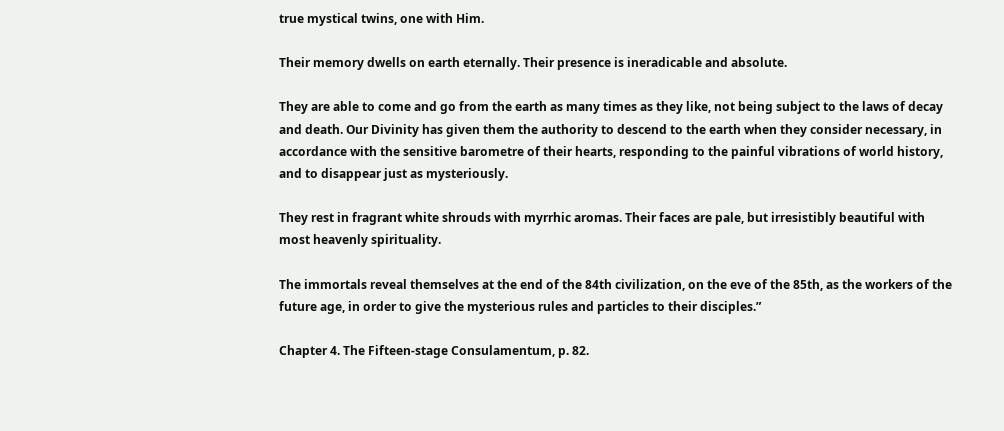true mystical twins, one with Him.

Their memory dwells on earth eternally. Their presence is ineradicable and absolute.

They are able to come and go from the earth as many times as they like, not being subject to the laws of decay and death. Our Divinity has given them the authority to descend to the earth when they consider necessary, in accordance with the sensitive barometre of their hearts, responding to the painful vibrations of world history, and to disappear just as mysteriously.

They rest in fragrant white shrouds with myrrhic aromas. Their faces are pale, but irresistibly beautiful with most heavenly spirituality.

The immortals reveal themselves at the end of the 84th civilization, on the eve of the 85th, as the workers of the future age, in order to give the mysterious rules and particles to their disciples.”

Chapter 4. The Fifteen-stage Consulamentum, p. 82.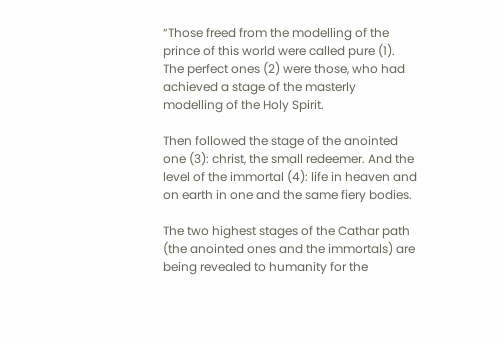“Those freed from the modelling of the prince of this world were called pure (1). The perfect ones (2) were those, who had achieved a stage of the masterly modelling of the Holy Spirit.

Then followed the stage of the anointed one (3): christ, the small redeemer. And the level of the immortal (4): life in heaven and on earth in one and the same fiery bodies.

The two highest stages of the Cathar path (the anointed ones and the immortals) are being revealed to humanity for the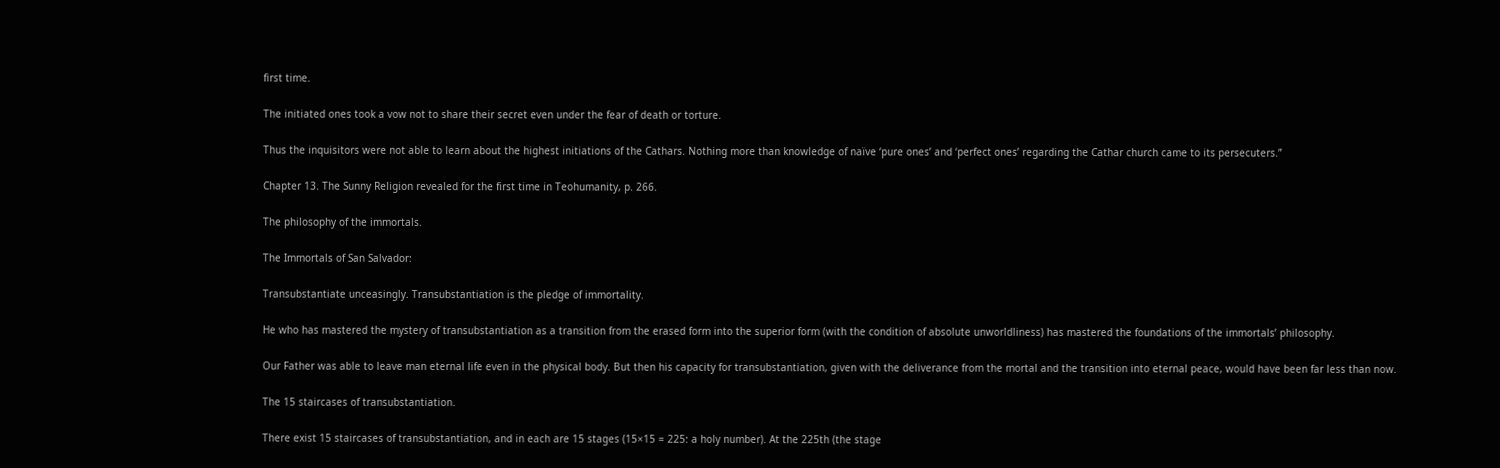first time.

The initiated ones took a vow not to share their secret even under the fear of death or torture.

Thus the inquisitors were not able to learn about the highest initiations of the Cathars. Nothing more than knowledge of naïve ‘pure ones’ and ‘perfect ones’ regarding the Cathar church came to its persecuters.”

Chapter 13. The Sunny Religion revealed for the first time in Teohumanity, p. 266.

The philosophy of the immortals.

The Immortals of San Salvador:

Transubstantiate unceasingly. Transubstantiation is the pledge of immortality.

He who has mastered the mystery of transubstantiation as a transition from the erased form into the superior form (with the condition of absolute unworldliness) has mastered the foundations of the immortals’ philosophy.

Our Father was able to leave man eternal life even in the physical body. But then his capacity for transubstantiation, given with the deliverance from the mortal and the transition into eternal peace, would have been far less than now.

The 15 staircases of transubstantiation.

There exist 15 staircases of transubstantiation, and in each are 15 stages (15×15 = 225: a holy number). At the 225th (the stage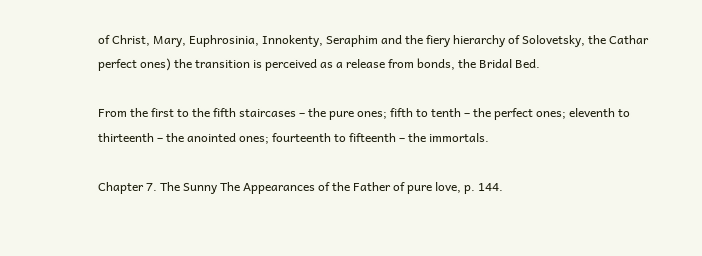of Christ, Mary, Euphrosinia, Innokenty, Seraphim and the fiery hierarchy of Solovetsky, the Cathar perfect ones) the transition is perceived as a release from bonds, the Bridal Bed.

From the first to the fifth staircases – the pure ones; fifth to tenth – the perfect ones; eleventh to thirteenth – the anointed ones; fourteenth to fifteenth – the immortals.

Chapter 7. The Sunny The Appearances of the Father of pure love, p. 144.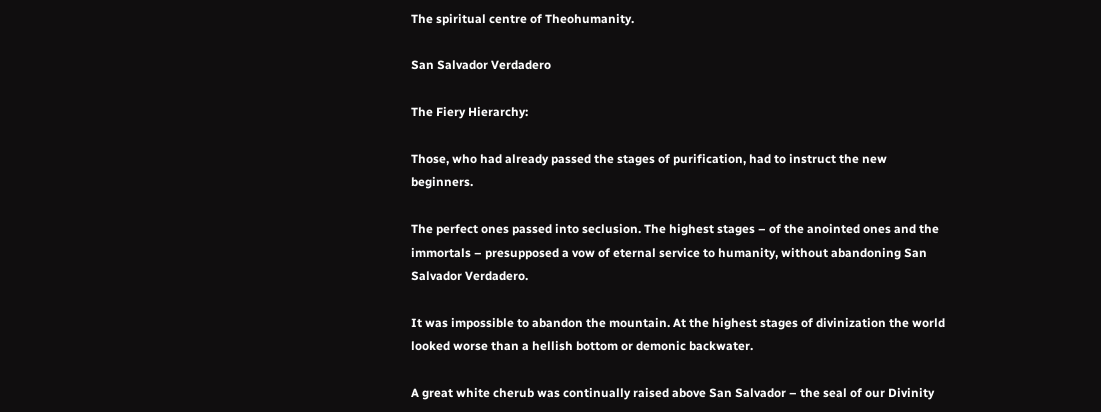The spiritual centre of Theohumanity.

San Salvador Verdadero

The Fiery Hierarchy:

Those, who had already passed the stages of purification, had to instruct the new beginners.

The perfect ones passed into seclusion. The highest stages – of the anointed ones and the immortals – presupposed a vow of eternal service to humanity, without abandoning San Salvador Verdadero.

It was impossible to abandon the mountain. At the highest stages of divinization the world looked worse than a hellish bottom or demonic backwater.

A great white cherub was continually raised above San Salvador – the seal of our Divinity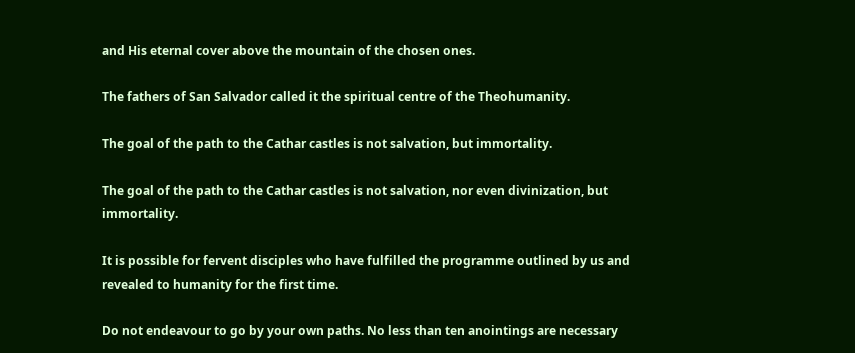and His eternal cover above the mountain of the chosen ones.

The fathers of San Salvador called it the spiritual centre of the Theohumanity.

The goal of the path to the Cathar castles is not salvation, but immortality.

The goal of the path to the Cathar castles is not salvation, nor even divinization, but immortality.

It is possible for fervent disciples who have fulfilled the programme outlined by us and revealed to humanity for the first time.

Do not endeavour to go by your own paths. No less than ten anointings are necessary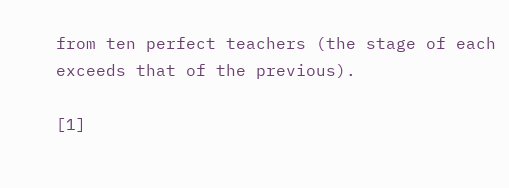from ten perfect teachers (the stage of each exceeds that of the previous).

[1]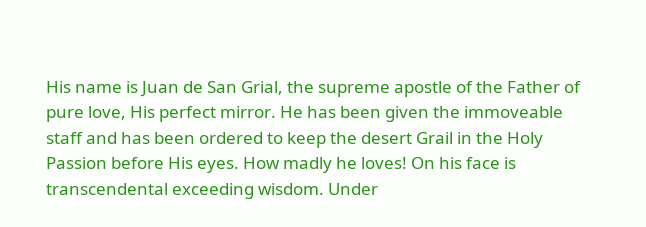His name is Juan de San Grial, the supreme apostle of the Father of pure love, His perfect mirror. He has been given the immoveable staff and has been ordered to keep the desert Grail in the Holy Passion before His eyes. How madly he loves! On his face is transcendental exceeding wisdom. Under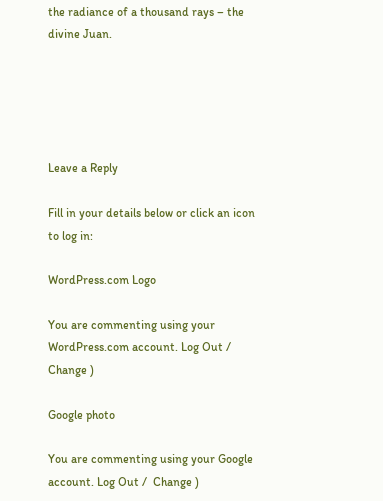the radiance of a thousand rays – the divine Juan.





Leave a Reply

Fill in your details below or click an icon to log in:

WordPress.com Logo

You are commenting using your WordPress.com account. Log Out /  Change )

Google photo

You are commenting using your Google account. Log Out /  Change )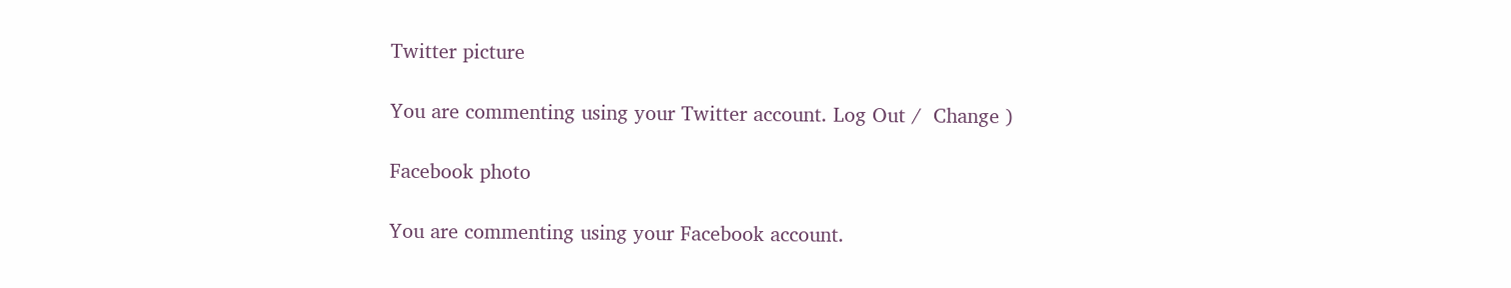Twitter picture

You are commenting using your Twitter account. Log Out /  Change )

Facebook photo

You are commenting using your Facebook account.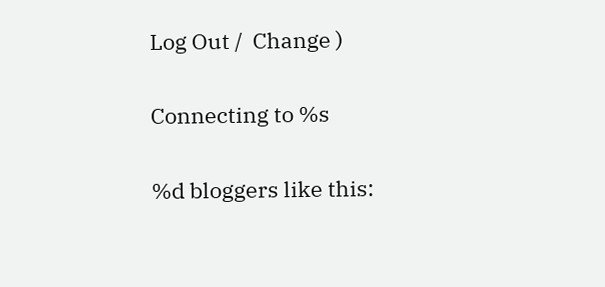Log Out /  Change )

Connecting to %s

%d bloggers like this: